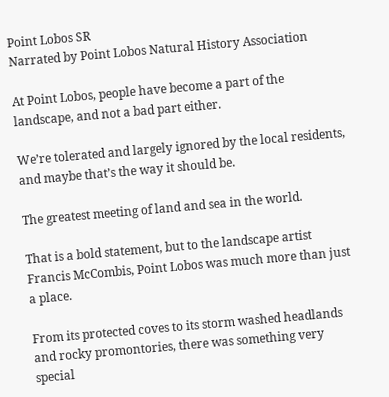Point Lobos SR
Narrated by Point Lobos Natural History Association

At Point Lobos, people have become a part of the landscape, and not a bad part either.

We’re tolerated and largely ignored by the local residents, and maybe that’s the way it should be.

The greatest meeting of land and sea in the world.

That is a bold statement, but to the landscape artist Francis McCombis, Point Lobos was much more than just a place.

From its protected coves to its storm washed headlands and rocky promontories, there was something very special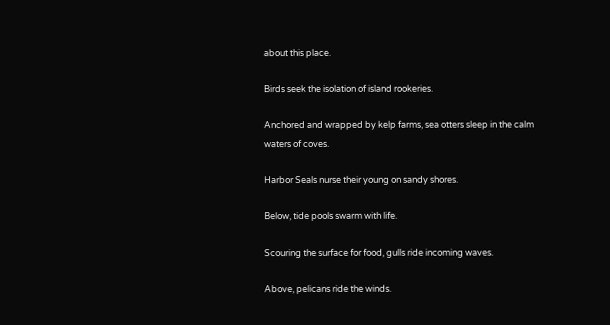about this place.

Birds seek the isolation of island rookeries.

Anchored and wrapped by kelp farms, sea otters sleep in the calm waters of coves.

Harbor Seals nurse their young on sandy shores.

Below, tide pools swarm with life.

Scouring the surface for food, gulls ride incoming waves.

Above, pelicans ride the winds.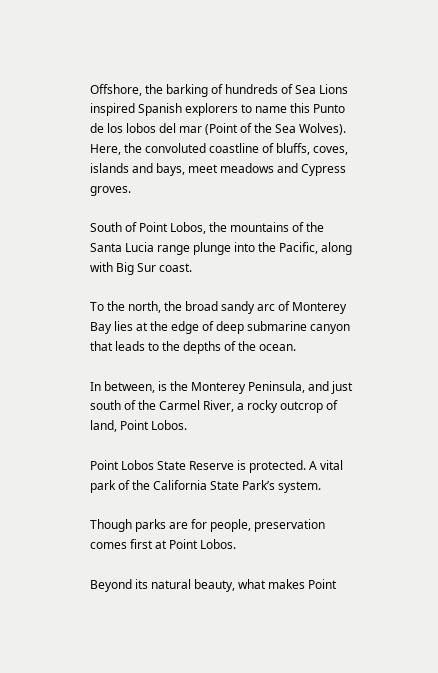Offshore, the barking of hundreds of Sea Lions inspired Spanish explorers to name this Punto de los lobos del mar (Point of the Sea Wolves).
Here, the convoluted coastline of bluffs, coves, islands and bays, meet meadows and Cypress groves.

South of Point Lobos, the mountains of the Santa Lucia range plunge into the Pacific, along with Big Sur coast.

To the north, the broad sandy arc of Monterey Bay lies at the edge of deep submarine canyon that leads to the depths of the ocean.

In between, is the Monterey Peninsula, and just south of the Carmel River, a rocky outcrop of land, Point Lobos.

Point Lobos State Reserve is protected. A vital park of the California State Park’s system.

Though parks are for people, preservation comes first at Point Lobos.

Beyond its natural beauty, what makes Point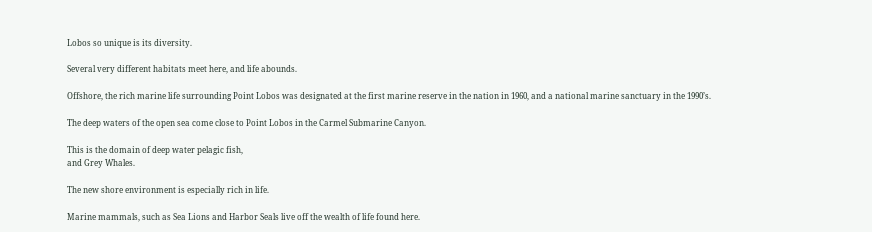Lobos so unique is its diversity.

Several very different habitats meet here, and life abounds.

Offshore, the rich marine life surrounding Point Lobos was designated at the first marine reserve in the nation in 1960, and a national marine sanctuary in the 1990’s.

The deep waters of the open sea come close to Point Lobos in the Carmel Submarine Canyon.

This is the domain of deep water pelagic fish,
and Grey Whales.

The new shore environment is especially rich in life.

Marine mammals, such as Sea Lions and Harbor Seals live off the wealth of life found here.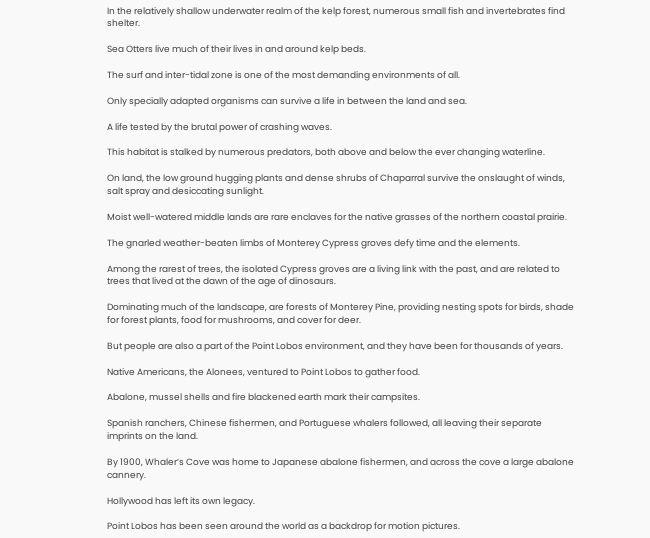In the relatively shallow underwater realm of the kelp forest, numerous small fish and invertebrates find shelter.

Sea Otters live much of their lives in and around kelp beds.

The surf and inter-tidal zone is one of the most demanding environments of all.

Only specially adapted organisms can survive a life in between the land and sea.

A life tested by the brutal power of crashing waves.

This habitat is stalked by numerous predators, both above and below the ever changing waterline.

On land, the low ground hugging plants and dense shrubs of Chaparral survive the onslaught of winds, salt spray and desiccating sunlight.

Moist well-watered middle lands are rare enclaves for the native grasses of the northern coastal prairie.

The gnarled weather-beaten limbs of Monterey Cypress groves defy time and the elements.

Among the rarest of trees, the isolated Cypress groves are a living link with the past, and are related to trees that lived at the dawn of the age of dinosaurs.

Dominating much of the landscape, are forests of Monterey Pine, providing nesting spots for birds, shade for forest plants, food for mushrooms, and cover for deer.

But people are also a part of the Point Lobos environment, and they have been for thousands of years.

Native Americans, the Alonees, ventured to Point Lobos to gather food.

Abalone, mussel shells and fire blackened earth mark their campsites.

Spanish ranchers, Chinese fishermen, and Portuguese whalers followed, all leaving their separate imprints on the land.

By 1900, Whaler’s Cove was home to Japanese abalone fishermen, and across the cove a large abalone cannery.

Hollywood has left its own legacy.

Point Lobos has been seen around the world as a backdrop for motion pictures.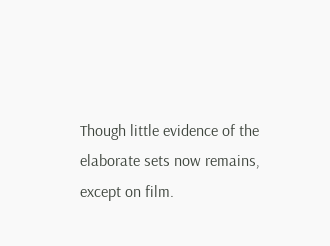Though little evidence of the elaborate sets now remains, except on film.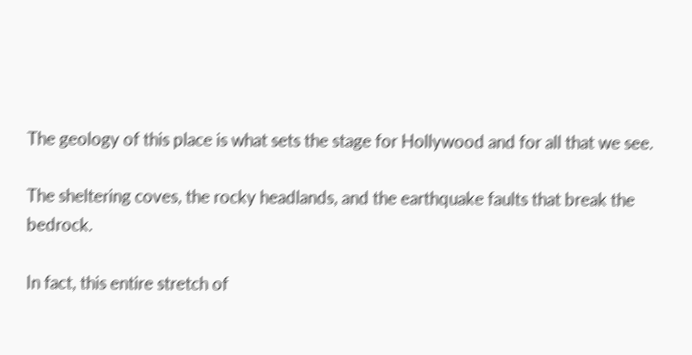The geology of this place is what sets the stage for Hollywood and for all that we see.

The sheltering coves, the rocky headlands, and the earthquake faults that break the bedrock.

In fact, this entire stretch of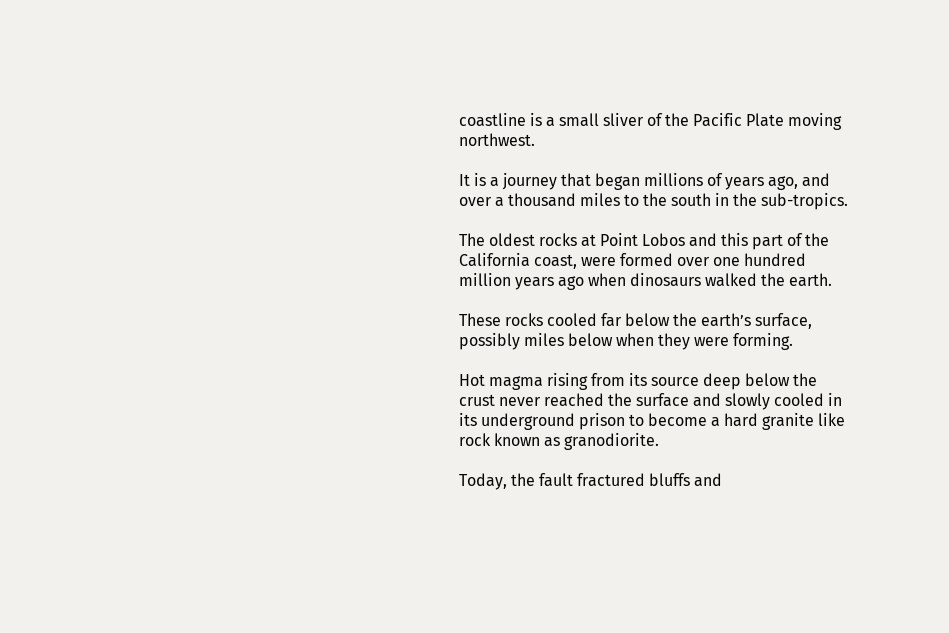coastline is a small sliver of the Pacific Plate moving northwest.

It is a journey that began millions of years ago, and over a thousand miles to the south in the sub-tropics.

The oldest rocks at Point Lobos and this part of the California coast, were formed over one hundred million years ago when dinosaurs walked the earth.

These rocks cooled far below the earth’s surface, possibly miles below when they were forming.

Hot magma rising from its source deep below the crust never reached the surface and slowly cooled in its underground prison to become a hard granite like rock known as granodiorite.

Today, the fault fractured bluffs and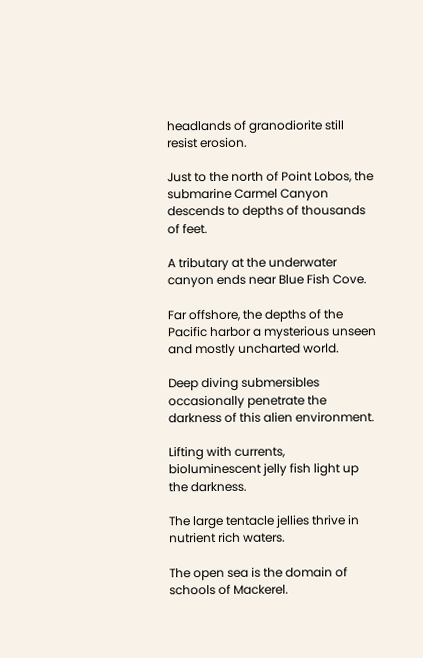headlands of granodiorite still resist erosion.

Just to the north of Point Lobos, the submarine Carmel Canyon descends to depths of thousands of feet.

A tributary at the underwater canyon ends near Blue Fish Cove.

Far offshore, the depths of the Pacific harbor a mysterious unseen and mostly uncharted world.

Deep diving submersibles occasionally penetrate the darkness of this alien environment.

Lifting with currents, bioluminescent jelly fish light up the darkness.

The large tentacle jellies thrive in nutrient rich waters.

The open sea is the domain of schools of Mackerel.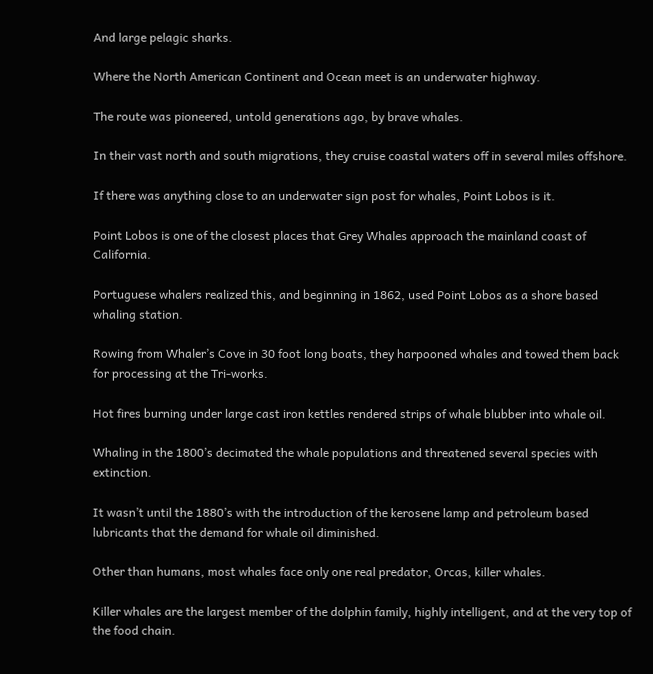And large pelagic sharks.

Where the North American Continent and Ocean meet is an underwater highway.

The route was pioneered, untold generations ago, by brave whales.

In their vast north and south migrations, they cruise coastal waters off in several miles offshore.

If there was anything close to an underwater sign post for whales, Point Lobos is it.

Point Lobos is one of the closest places that Grey Whales approach the mainland coast of California.

Portuguese whalers realized this, and beginning in 1862, used Point Lobos as a shore based whaling station.

Rowing from Whaler’s Cove in 30 foot long boats, they harpooned whales and towed them back for processing at the Tri-works.

Hot fires burning under large cast iron kettles rendered strips of whale blubber into whale oil.

Whaling in the 1800’s decimated the whale populations and threatened several species with extinction.

It wasn’t until the 1880’s with the introduction of the kerosene lamp and petroleum based lubricants that the demand for whale oil diminished.

Other than humans, most whales face only one real predator, Orcas, killer whales.

Killer whales are the largest member of the dolphin family, highly intelligent, and at the very top of the food chain.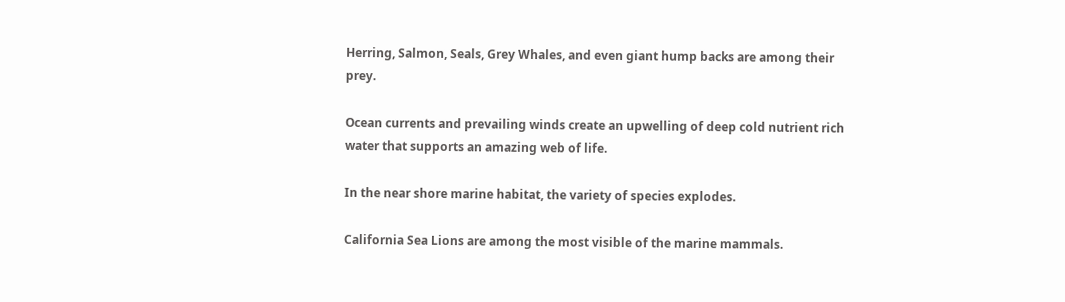Herring, Salmon, Seals, Grey Whales, and even giant hump backs are among their prey.

Ocean currents and prevailing winds create an upwelling of deep cold nutrient rich water that supports an amazing web of life.

In the near shore marine habitat, the variety of species explodes.

California Sea Lions are among the most visible of the marine mammals.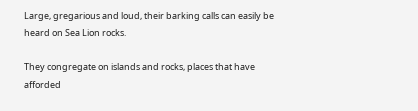Large, gregarious and loud, their barking calls can easily be heard on Sea Lion rocks.

They congregate on islands and rocks, places that have afforded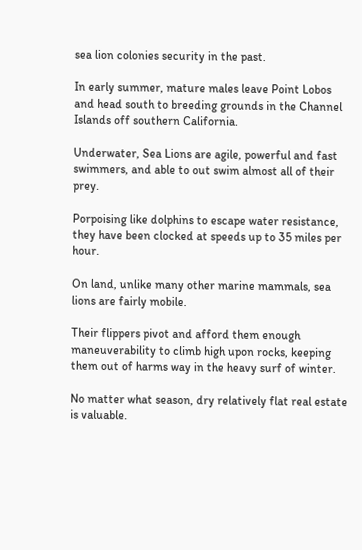sea lion colonies security in the past.

In early summer, mature males leave Point Lobos and head south to breeding grounds in the Channel Islands off southern California.

Underwater, Sea Lions are agile, powerful and fast swimmers, and able to out swim almost all of their prey.

Porpoising like dolphins to escape water resistance, they have been clocked at speeds up to 35 miles per hour.

On land, unlike many other marine mammals, sea lions are fairly mobile.

Their flippers pivot and afford them enough maneuverability to climb high upon rocks, keeping them out of harms way in the heavy surf of winter.

No matter what season, dry relatively flat real estate is valuable.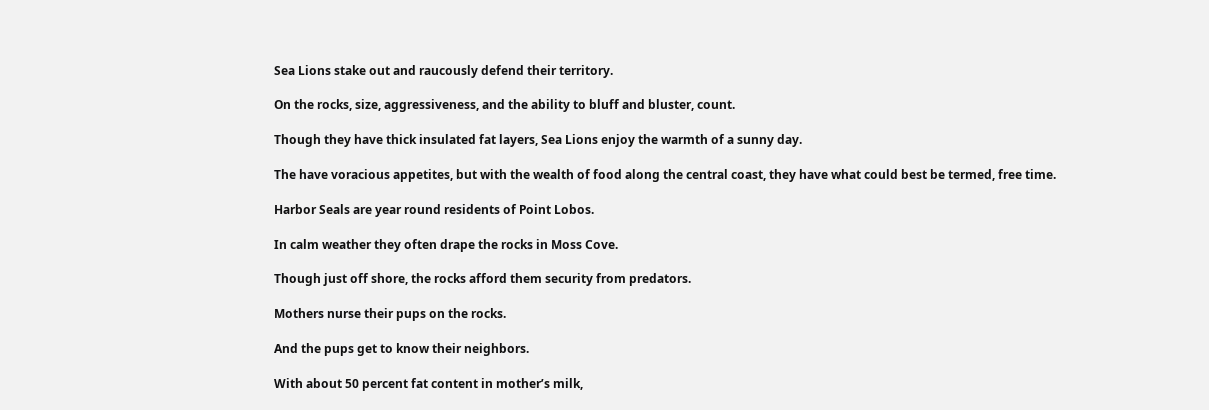Sea Lions stake out and raucously defend their territory.

On the rocks, size, aggressiveness, and the ability to bluff and bluster, count.

Though they have thick insulated fat layers, Sea Lions enjoy the warmth of a sunny day.

The have voracious appetites, but with the wealth of food along the central coast, they have what could best be termed, free time.

Harbor Seals are year round residents of Point Lobos.

In calm weather they often drape the rocks in Moss Cove.

Though just off shore, the rocks afford them security from predators.

Mothers nurse their pups on the rocks.

And the pups get to know their neighbors.

With about 50 percent fat content in mother’s milk,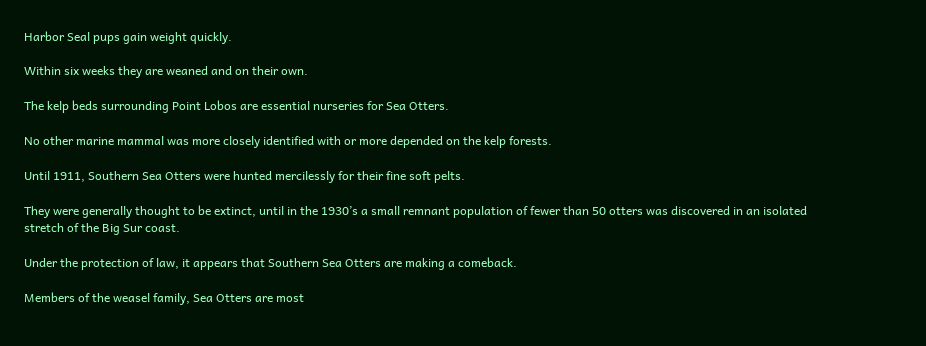Harbor Seal pups gain weight quickly.

Within six weeks they are weaned and on their own.

The kelp beds surrounding Point Lobos are essential nurseries for Sea Otters.

No other marine mammal was more closely identified with or more depended on the kelp forests.

Until 1911, Southern Sea Otters were hunted mercilessly for their fine soft pelts.

They were generally thought to be extinct, until in the 1930’s a small remnant population of fewer than 50 otters was discovered in an isolated stretch of the Big Sur coast.

Under the protection of law, it appears that Southern Sea Otters are making a comeback.

Members of the weasel family, Sea Otters are most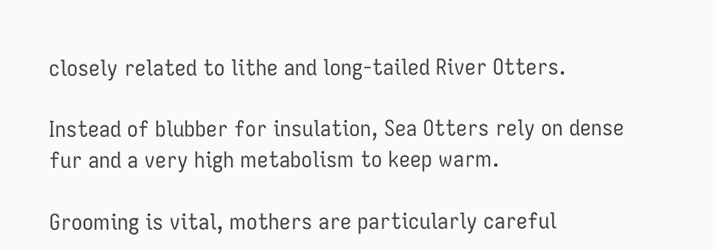closely related to lithe and long-tailed River Otters.

Instead of blubber for insulation, Sea Otters rely on dense fur and a very high metabolism to keep warm.

Grooming is vital, mothers are particularly careful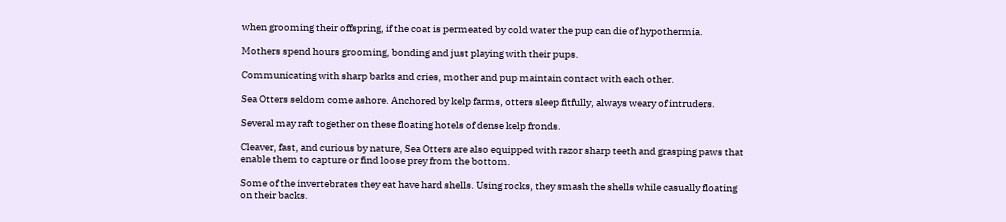when grooming their offspring, if the coat is permeated by cold water the pup can die of hypothermia.

Mothers spend hours grooming, bonding and just playing with their pups.

Communicating with sharp barks and cries, mother and pup maintain contact with each other.

Sea Otters seldom come ashore. Anchored by kelp farms, otters sleep fitfully, always weary of intruders.

Several may raft together on these floating hotels of dense kelp fronds.

Cleaver, fast, and curious by nature, Sea Otters are also equipped with razor sharp teeth and grasping paws that enable them to capture or find loose prey from the bottom.

Some of the invertebrates they eat have hard shells. Using rocks, they smash the shells while casually floating on their backs.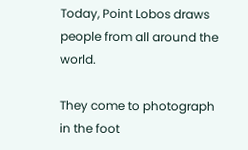Today, Point Lobos draws people from all around the world.

They come to photograph in the foot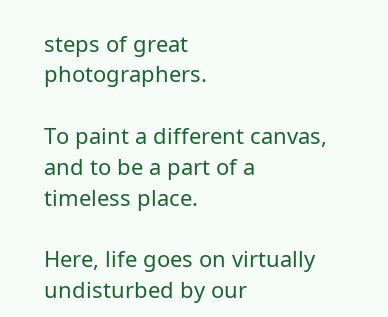steps of great photographers.

To paint a different canvas, and to be a part of a timeless place.

Here, life goes on virtually undisturbed by our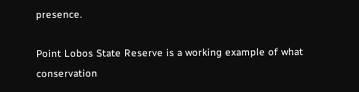presence.

Point Lobos State Reserve is a working example of what conservation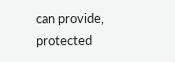can provide, protected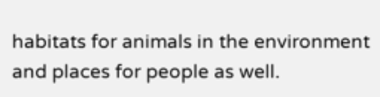habitats for animals in the environment and places for people as well.